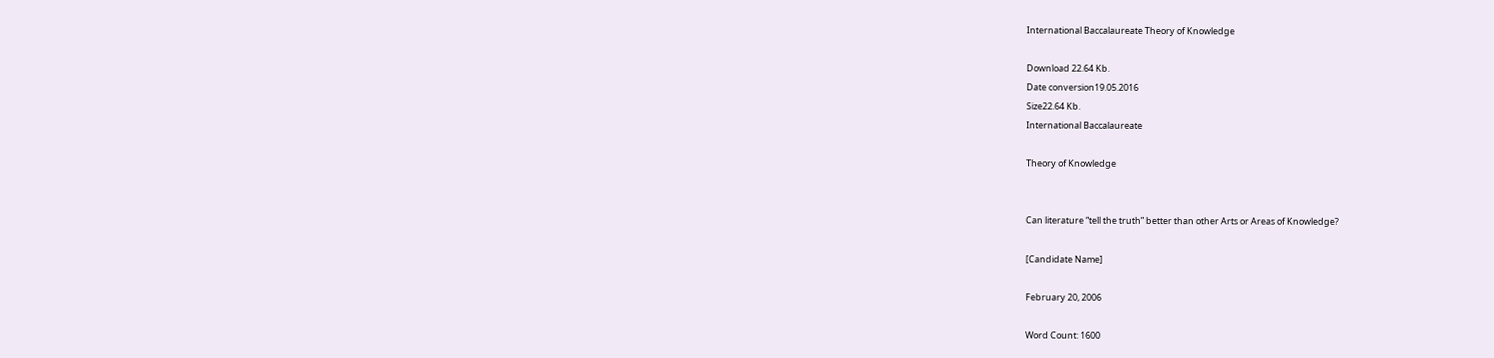International Baccalaureate Theory of Knowledge

Download 22.64 Kb.
Date conversion19.05.2016
Size22.64 Kb.
International Baccalaureate

Theory of Knowledge


Can literature “tell the truth” better than other Arts or Areas of Knowledge?

[Candidate Name]

February 20, 2006

Word Count: 1600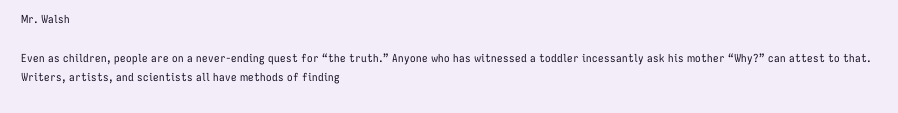Mr. Walsh

Even as children, people are on a never-ending quest for “the truth.” Anyone who has witnessed a toddler incessantly ask his mother “Why?” can attest to that. Writers, artists, and scientists all have methods of finding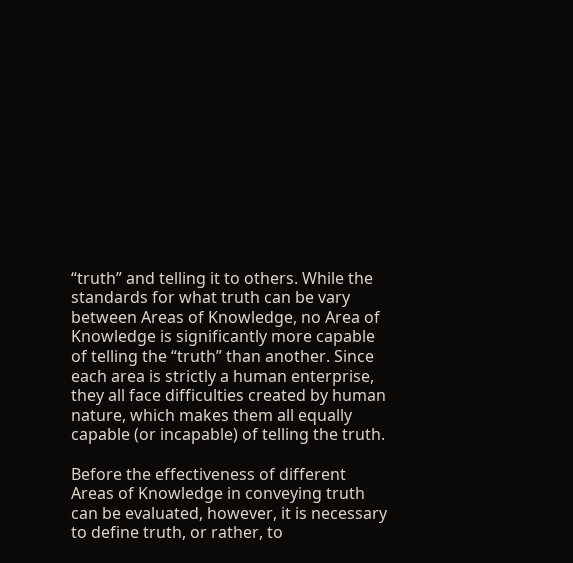“truth” and telling it to others. While the standards for what truth can be vary between Areas of Knowledge, no Area of Knowledge is significantly more capable of telling the “truth” than another. Since each area is strictly a human enterprise, they all face difficulties created by human nature, which makes them all equally capable (or incapable) of telling the truth.

Before the effectiveness of different Areas of Knowledge in conveying truth can be evaluated, however, it is necessary to define truth, or rather, to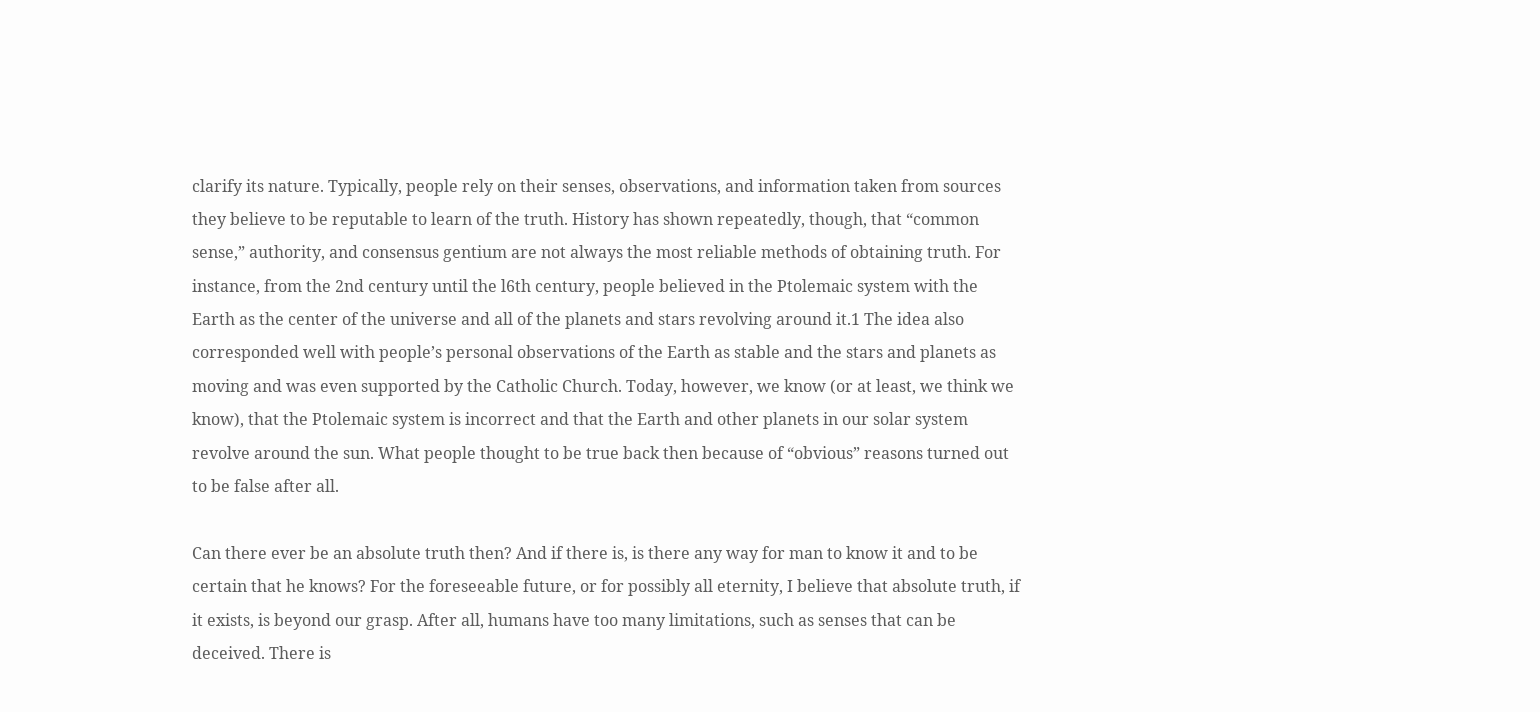clarify its nature. Typically, people rely on their senses, observations, and information taken from sources they believe to be reputable to learn of the truth. History has shown repeatedly, though, that “common sense,” authority, and consensus gentium are not always the most reliable methods of obtaining truth. For instance, from the 2nd century until the l6th century, people believed in the Ptolemaic system with the Earth as the center of the universe and all of the planets and stars revolving around it.1 The idea also corresponded well with people’s personal observations of the Earth as stable and the stars and planets as moving and was even supported by the Catholic Church. Today, however, we know (or at least, we think we know), that the Ptolemaic system is incorrect and that the Earth and other planets in our solar system revolve around the sun. What people thought to be true back then because of “obvious” reasons turned out to be false after all.

Can there ever be an absolute truth then? And if there is, is there any way for man to know it and to be certain that he knows? For the foreseeable future, or for possibly all eternity, I believe that absolute truth, if it exists, is beyond our grasp. After all, humans have too many limitations, such as senses that can be deceived. There is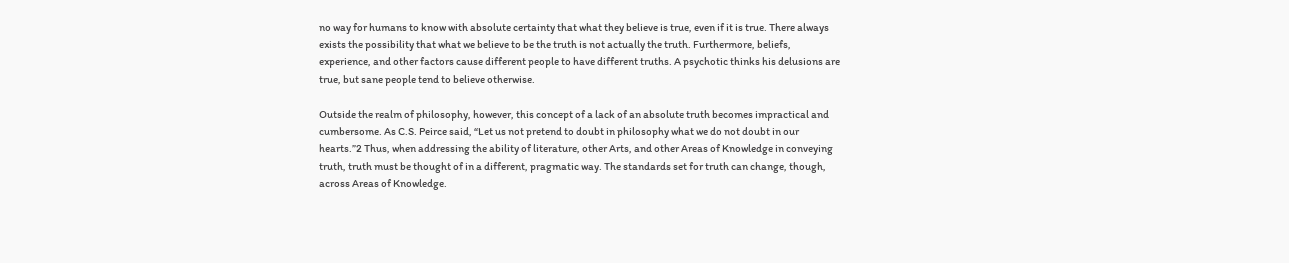no way for humans to know with absolute certainty that what they believe is true, even if it is true. There always exists the possibility that what we believe to be the truth is not actually the truth. Furthermore, beliefs, experience, and other factors cause different people to have different truths. A psychotic thinks his delusions are true, but sane people tend to believe otherwise.

Outside the realm of philosophy, however, this concept of a lack of an absolute truth becomes impractical and cumbersome. As C.S. Peirce said, “Let us not pretend to doubt in philosophy what we do not doubt in our hearts.”2 Thus, when addressing the ability of literature, other Arts, and other Areas of Knowledge in conveying truth, truth must be thought of in a different, pragmatic way. The standards set for truth can change, though, across Areas of Knowledge.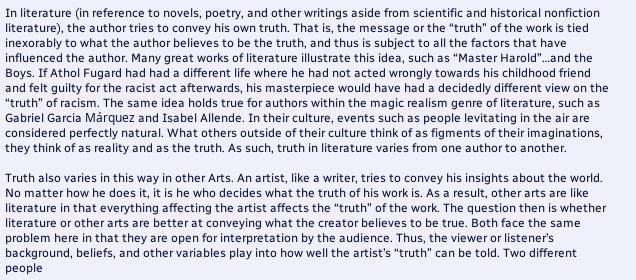In literature (in reference to novels, poetry, and other writings aside from scientific and historical nonfiction literature), the author tries to convey his own truth. That is, the message or the “truth” of the work is tied inexorably to what the author believes to be the truth, and thus is subject to all the factors that have influenced the author. Many great works of literature illustrate this idea, such as “Master Harold”…and the Boys. If Athol Fugard had had a different life where he had not acted wrongly towards his childhood friend and felt guilty for the racist act afterwards, his masterpiece would have had a decidedly different view on the “truth” of racism. The same idea holds true for authors within the magic realism genre of literature, such as Gabriel Garcia Márquez and Isabel Allende. In their culture, events such as people levitating in the air are considered perfectly natural. What others outside of their culture think of as figments of their imaginations, they think of as reality and as the truth. As such, truth in literature varies from one author to another.

Truth also varies in this way in other Arts. An artist, like a writer, tries to convey his insights about the world. No matter how he does it, it is he who decides what the truth of his work is. As a result, other arts are like literature in that everything affecting the artist affects the “truth” of the work. The question then is whether literature or other arts are better at conveying what the creator believes to be true. Both face the same problem here in that they are open for interpretation by the audience. Thus, the viewer or listener’s background, beliefs, and other variables play into how well the artist’s “truth” can be told. Two different people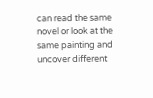can read the same novel or look at the same painting and uncover different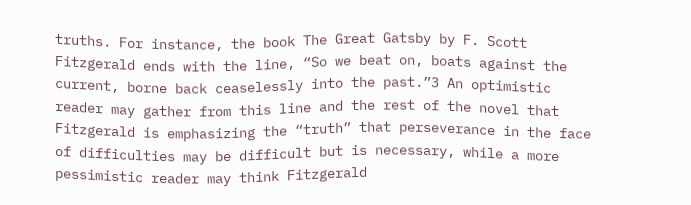truths. For instance, the book The Great Gatsby by F. Scott Fitzgerald ends with the line, “So we beat on, boats against the current, borne back ceaselessly into the past.”3 An optimistic reader may gather from this line and the rest of the novel that Fitzgerald is emphasizing the “truth” that perseverance in the face of difficulties may be difficult but is necessary, while a more pessimistic reader may think Fitzgerald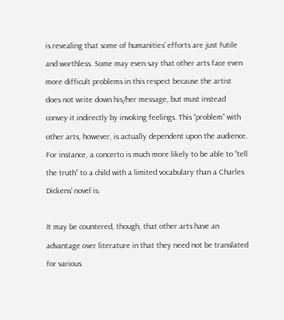is revealing that some of humanities’ efforts are just futile and worthless. Some may even say that other arts face even more difficult problems in this respect because the artist does not write down his/her message, but must instead convey it indirectly by invoking feelings. This “problem” with other arts, however, is actually dependent upon the audience. For instance, a concerto is much more likely to be able to “tell the truth” to a child with a limited vocabulary than a Charles Dickens’ novel is.

It may be countered, though, that other arts have an advantage over literature in that they need not be translated for various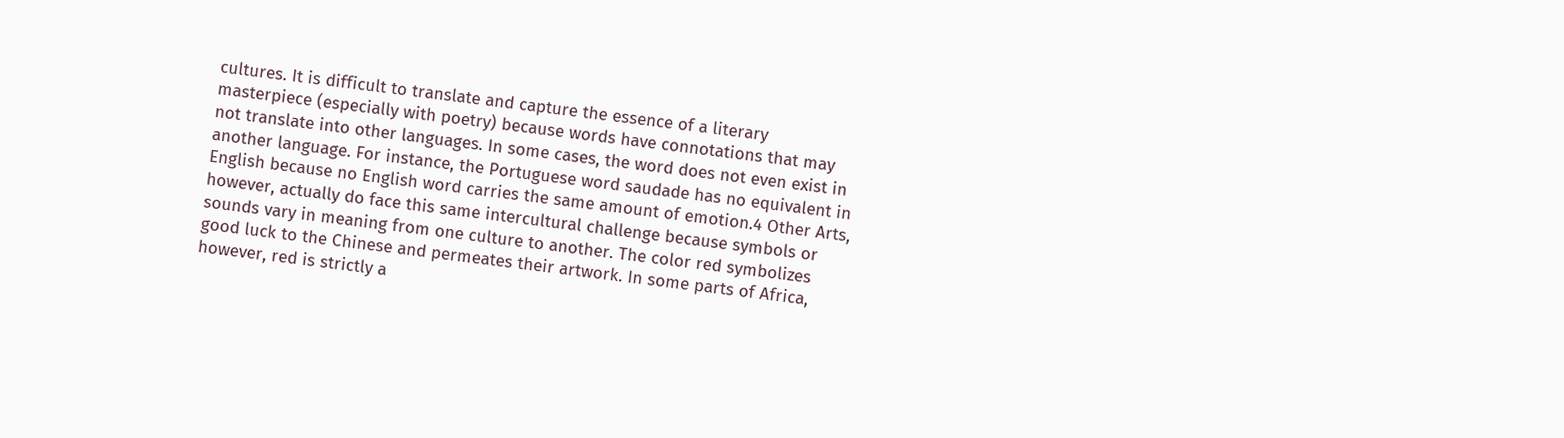cultures. It is difficult to translate and capture the essence of a literary masterpiece (especially with poetry) because words have connotations that may not translate into other languages. In some cases, the word does not even exist in another language. For instance, the Portuguese word saudade has no equivalent in English because no English word carries the same amount of emotion.4 Other Arts, however, actually do face this same intercultural challenge because symbols or sounds vary in meaning from one culture to another. The color red symbolizes good luck to the Chinese and permeates their artwork. In some parts of Africa, however, red is strictly a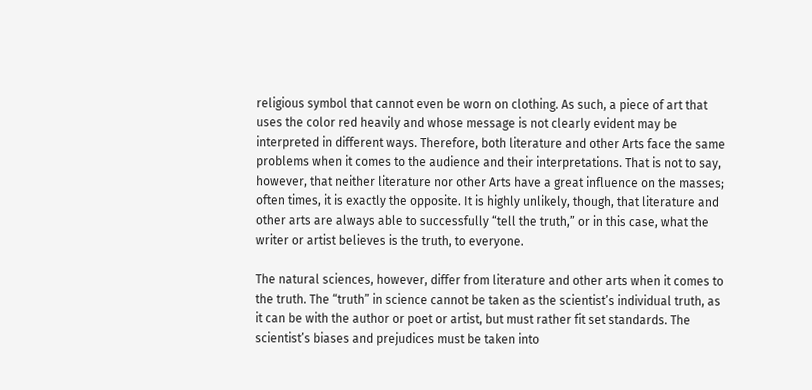religious symbol that cannot even be worn on clothing. As such, a piece of art that uses the color red heavily and whose message is not clearly evident may be interpreted in different ways. Therefore, both literature and other Arts face the same problems when it comes to the audience and their interpretations. That is not to say, however, that neither literature nor other Arts have a great influence on the masses; often times, it is exactly the opposite. It is highly unlikely, though, that literature and other arts are always able to successfully “tell the truth,” or in this case, what the writer or artist believes is the truth, to everyone.

The natural sciences, however, differ from literature and other arts when it comes to the truth. The “truth” in science cannot be taken as the scientist’s individual truth, as it can be with the author or poet or artist, but must rather fit set standards. The scientist’s biases and prejudices must be taken into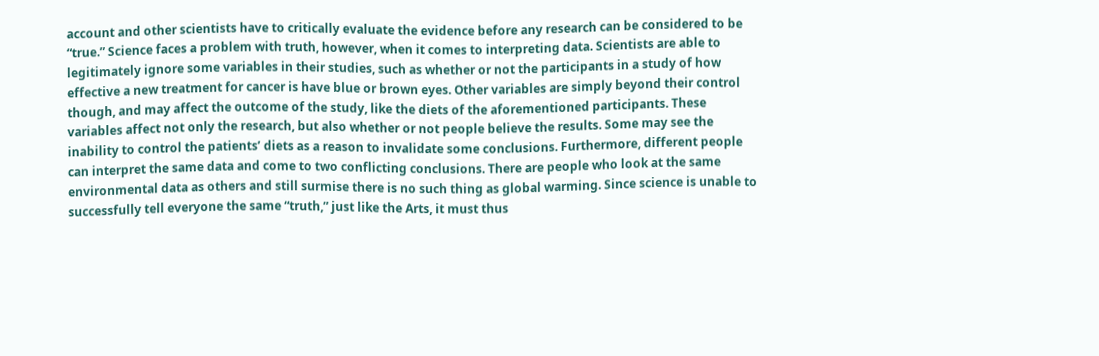account and other scientists have to critically evaluate the evidence before any research can be considered to be “true.” Science faces a problem with truth, however, when it comes to interpreting data. Scientists are able to legitimately ignore some variables in their studies, such as whether or not the participants in a study of how effective a new treatment for cancer is have blue or brown eyes. Other variables are simply beyond their control though, and may affect the outcome of the study, like the diets of the aforementioned participants. These variables affect not only the research, but also whether or not people believe the results. Some may see the inability to control the patients’ diets as a reason to invalidate some conclusions. Furthermore, different people can interpret the same data and come to two conflicting conclusions. There are people who look at the same environmental data as others and still surmise there is no such thing as global warming. Since science is unable to successfully tell everyone the same “truth,” just like the Arts, it must thus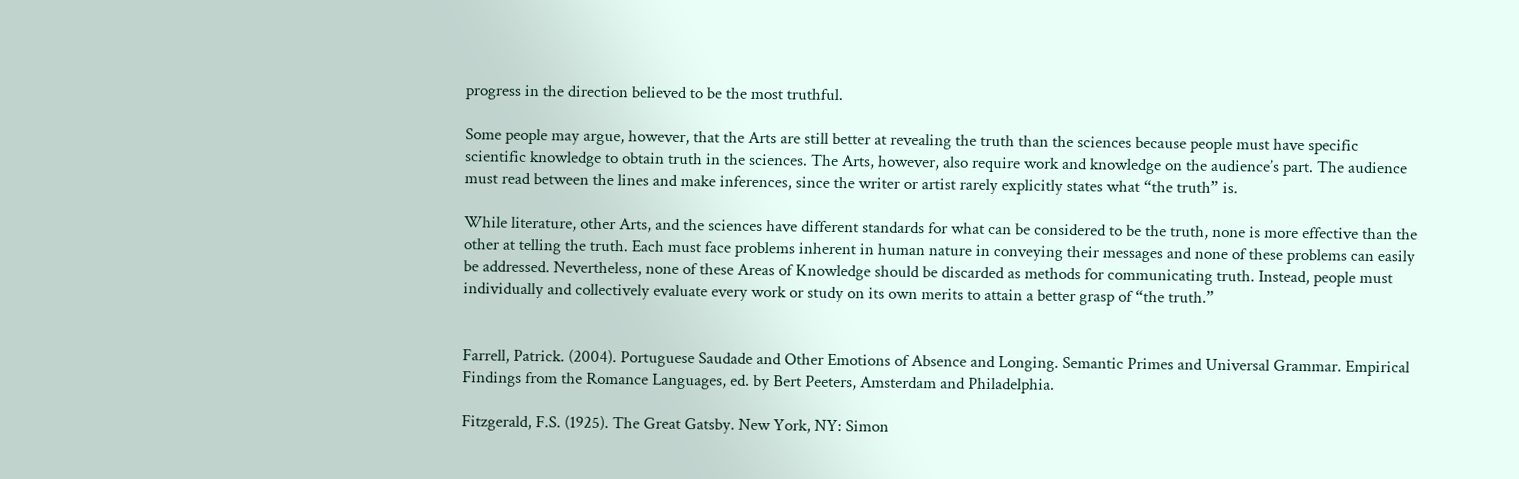progress in the direction believed to be the most truthful.

Some people may argue, however, that the Arts are still better at revealing the truth than the sciences because people must have specific scientific knowledge to obtain truth in the sciences. The Arts, however, also require work and knowledge on the audience’s part. The audience must read between the lines and make inferences, since the writer or artist rarely explicitly states what “the truth” is.

While literature, other Arts, and the sciences have different standards for what can be considered to be the truth, none is more effective than the other at telling the truth. Each must face problems inherent in human nature in conveying their messages and none of these problems can easily be addressed. Nevertheless, none of these Areas of Knowledge should be discarded as methods for communicating truth. Instead, people must individually and collectively evaluate every work or study on its own merits to attain a better grasp of “the truth.”


Farrell, Patrick. (2004). Portuguese Saudade and Other Emotions of Absence and Longing. Semantic Primes and Universal Grammar. Empirical Findings from the Romance Languages, ed. by Bert Peeters, Amsterdam and Philadelphia.

Fitzgerald, F.S. (1925). The Great Gatsby. New York, NY: Simon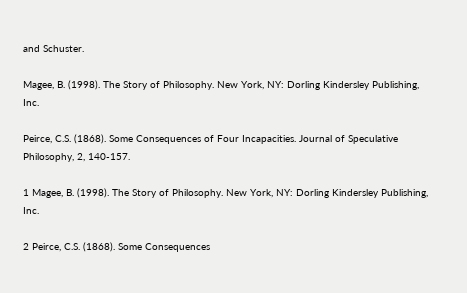and Schuster.

Magee, B. (1998). The Story of Philosophy. New York, NY: Dorling Kindersley Publishing, Inc.

Peirce, C.S. (1868). Some Consequences of Four Incapacities. Journal of Speculative Philosophy, 2, 140-157.

1 Magee, B. (1998). The Story of Philosophy. New York, NY: Dorling Kindersley Publishing, Inc.

2 Peirce, C.S. (1868). Some Consequences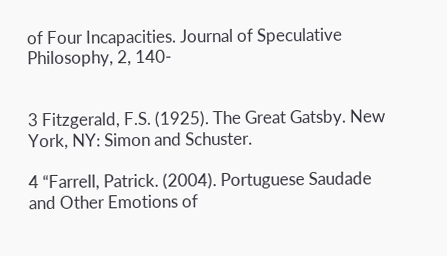of Four Incapacities. Journal of Speculative Philosophy, 2, 140-


3 Fitzgerald, F.S. (1925). The Great Gatsby. New York, NY: Simon and Schuster.

4 “Farrell, Patrick. (2004). Portuguese Saudade and Other Emotions of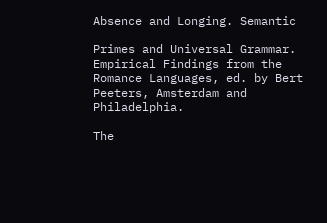Absence and Longing. Semantic

Primes and Universal Grammar. Empirical Findings from the Romance Languages, ed. by Bert Peeters, Amsterdam and Philadelphia.

The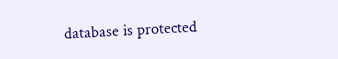database is protected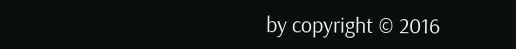by copyright © 2016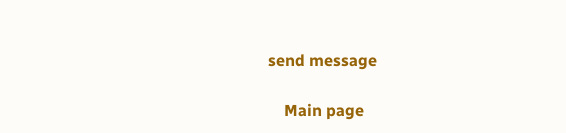send message

    Main page